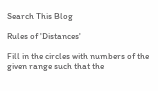Search This Blog

Rules of 'Distances'

Fill in the circles with numbers of the given range such that the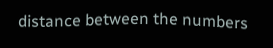distance between the numbers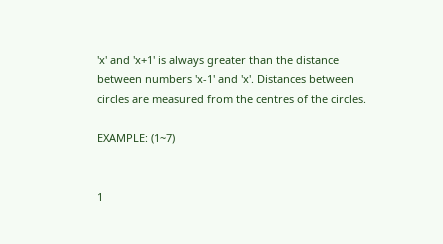'x' and 'x+1' is always greater than the distance between numbers 'x-1' and 'x'. Distances between circles are measured from the centres of the circles.

EXAMPLE: (1~7)


1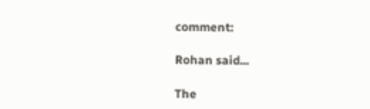comment:

Rohan said...

The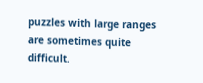puzzles with large ranges are sometimes quite difficult.